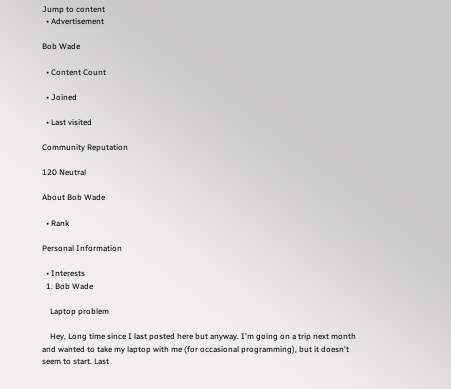Jump to content
  • Advertisement

Bob Wade

  • Content Count

  • Joined

  • Last visited

Community Reputation

120 Neutral

About Bob Wade

  • Rank

Personal Information

  • Interests
  1. Bob Wade

    Laptop problem

    Hey, Long time since I last posted here but anyway. I'm going on a trip next month and wanted to take my laptop with me (for occasional programming), but it doesn't seem to start. Last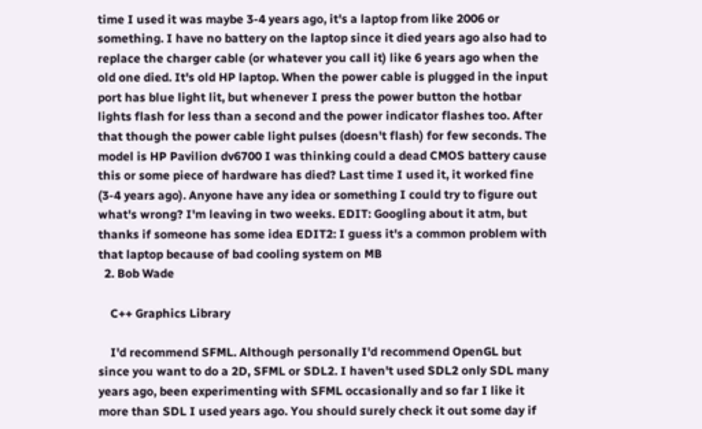time I used it was maybe 3-4 years ago, it's a laptop from like 2006 or something. I have no battery on the laptop since it died years ago also had to replace the charger cable (or whatever you call it) like 6 years ago when the old one died. It's old HP laptop. When the power cable is plugged in the input port has blue light lit, but whenever I press the power button the hotbar lights flash for less than a second and the power indicator flashes too. After that though the power cable light pulses (doesn't flash) for few seconds. The model is HP Pavilion dv6700 I was thinking could a dead CMOS battery cause this or some piece of hardware has died? Last time I used it, it worked fine (3-4 years ago). Anyone have any idea or something I could try to figure out what's wrong? I'm leaving in two weeks. EDIT: Googling about it atm, but thanks if someone has some idea EDIT2: I guess it's a common problem with that laptop because of bad cooling system on MB
  2. Bob Wade

    C++ Graphics Library

    I'd recommend SFML. Although personally I'd recommend OpenGL but since you want to do a 2D, SFML or SDL2. I haven't used SDL2 only SDL many years ago, been experimenting with SFML occasionally and so far I like it more than SDL I used years ago. You should surely check it out some day if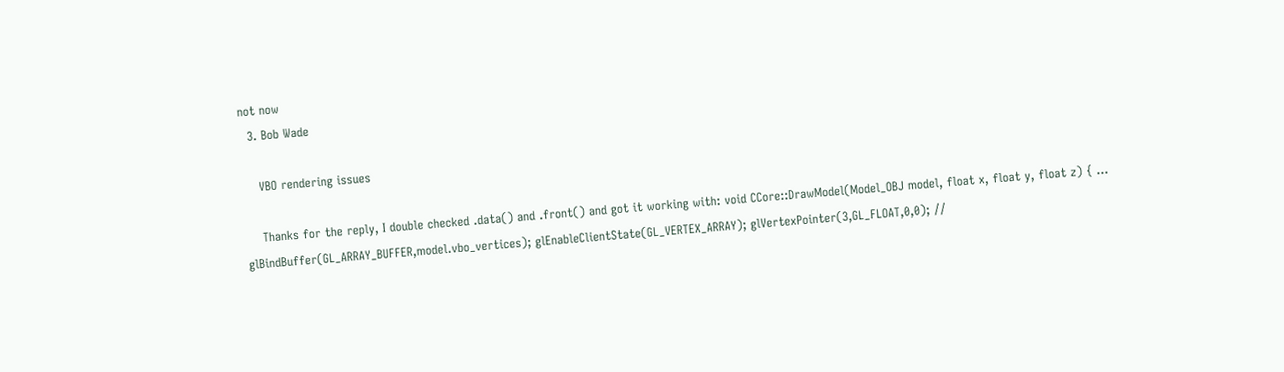not now
  3. Bob Wade

    VBO rendering issues

    Thanks for the reply, I double checked .data() and .front() and got it working with: void CCore::DrawModel(Model_OBJ model, float x, float y, float z) { ... glBindBuffer(GL_ARRAY_BUFFER,model.vbo_vertices); glEnableClientState(GL_VERTEX_ARRAY); glVertexPointer(3,GL_FLOAT,0,0); //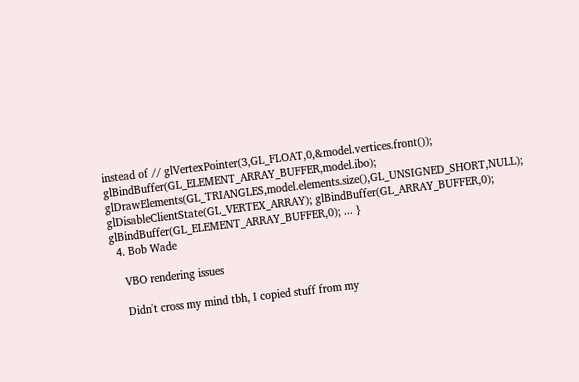instead of // glVertexPointer(3,GL_FLOAT,0,&model.vertices.front()); glBindBuffer(GL_ELEMENT_ARRAY_BUFFER,model.ibo); glDrawElements(GL_TRIANGLES,model.elements.size(),GL_UNSIGNED_SHORT,NULL); glDisableClientState(GL_VERTEX_ARRAY); glBindBuffer(GL_ARRAY_BUFFER,0); glBindBuffer(GL_ELEMENT_ARRAY_BUFFER,0); ... }
  4. Bob Wade

    VBO rendering issues

    Didn't cross my mind tbh, I copied stuff from my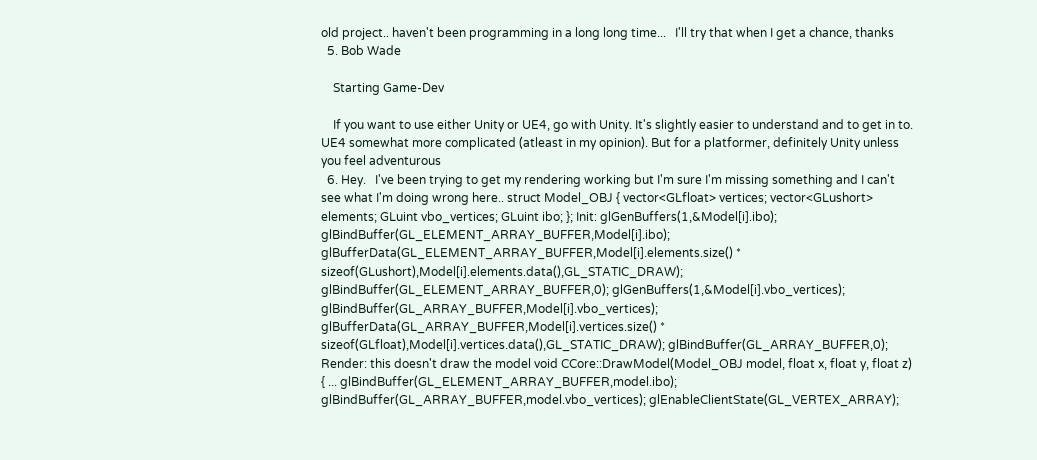old project.. haven't been programming in a long long time...   I'll try that when I get a chance, thanks
  5. Bob Wade

    Starting Game-Dev

    If you want to use either Unity or UE4, go with Unity. It's slightly easier to understand and to get in to. UE4 somewhat more complicated (atleast in my opinion). But for a platformer, definitely Unity unless you feel adventurous
  6. Hey.   I've been trying to get my rendering working but I'm sure I'm missing something and I can't see what I'm doing wrong here.. struct Model_OBJ { vector<GLfloat> vertices; vector<GLushort> elements; GLuint vbo_vertices; GLuint ibo; }; Init: glGenBuffers(1,&Model[i].ibo); glBindBuffer(GL_ELEMENT_ARRAY_BUFFER,Model[i].ibo); glBufferData(GL_ELEMENT_ARRAY_BUFFER,Model[i].elements.size() * sizeof(GLushort),Model[i].elements.data(),GL_STATIC_DRAW); glBindBuffer(GL_ELEMENT_ARRAY_BUFFER,0); glGenBuffers(1,&Model[i].vbo_vertices); glBindBuffer(GL_ARRAY_BUFFER,Model[i].vbo_vertices); glBufferData(GL_ARRAY_BUFFER,Model[i].vertices.size() * sizeof(GLfloat),Model[i].vertices.data(),GL_STATIC_DRAW); glBindBuffer(GL_ARRAY_BUFFER,0); Render: this doesn't draw the model void CCore::DrawModel(Model_OBJ model, float x, float y, float z) { ... glBindBuffer(GL_ELEMENT_ARRAY_BUFFER,model.ibo); glBindBuffer(GL_ARRAY_BUFFER,model.vbo_vertices); glEnableClientState(GL_VERTEX_ARRAY);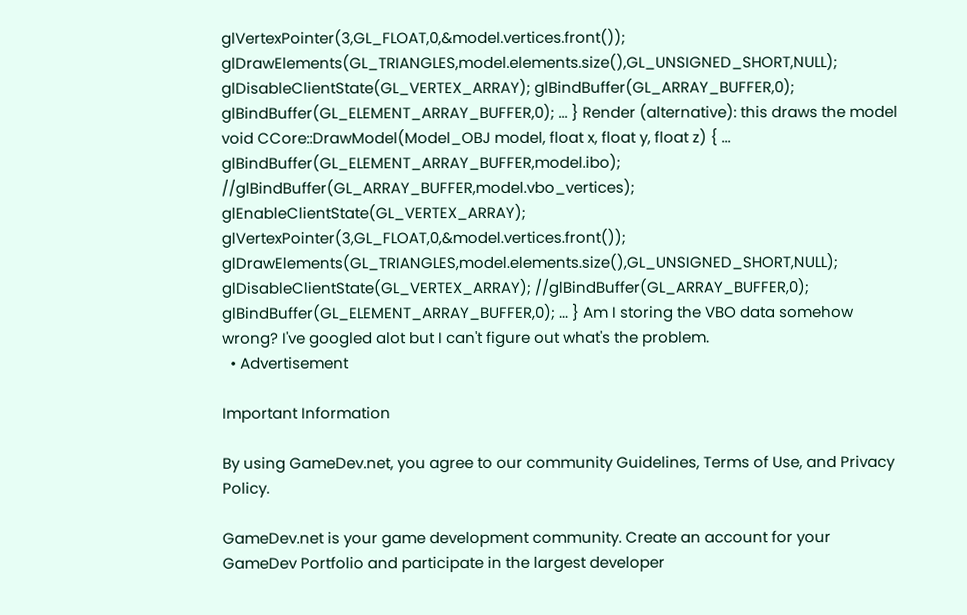glVertexPointer(3,GL_FLOAT,0,&model.vertices.front()); glDrawElements(GL_TRIANGLES,model.elements.size(),GL_UNSIGNED_SHORT,NULL); glDisableClientState(GL_VERTEX_ARRAY); glBindBuffer(GL_ARRAY_BUFFER,0); glBindBuffer(GL_ELEMENT_ARRAY_BUFFER,0); ... } Render (alternative): this draws the model void CCore::DrawModel(Model_OBJ model, float x, float y, float z) { ... glBindBuffer(GL_ELEMENT_ARRAY_BUFFER,model.ibo); //glBindBuffer(GL_ARRAY_BUFFER,model.vbo_vertices); glEnableClientState(GL_VERTEX_ARRAY); glVertexPointer(3,GL_FLOAT,0,&model.vertices.front()); glDrawElements(GL_TRIANGLES,model.elements.size(),GL_UNSIGNED_SHORT,NULL); glDisableClientState(GL_VERTEX_ARRAY); //glBindBuffer(GL_ARRAY_BUFFER,0); glBindBuffer(GL_ELEMENT_ARRAY_BUFFER,0); ... } Am I storing the VBO data somehow wrong? I've googled alot but I can't figure out what's the problem.
  • Advertisement

Important Information

By using GameDev.net, you agree to our community Guidelines, Terms of Use, and Privacy Policy.

GameDev.net is your game development community. Create an account for your GameDev Portfolio and participate in the largest developer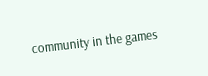community in the games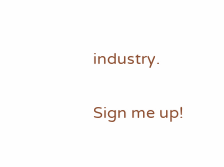industry.

Sign me up!